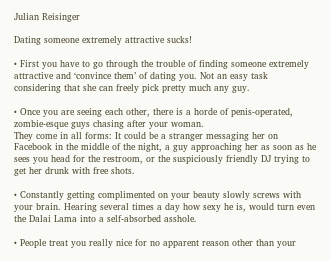Julian Reisinger

Dating someone extremely attractive sucks!

• First you have to go through the trouble of finding someone extremely attractive and ‘convince them’ of dating you. Not an easy task considering that she can freely pick pretty much any guy.

• Once you are seeing each other, there is a horde of penis-operated, zombie-esque guys chasing after your woman.
They come in all forms: It could be a stranger messaging her on Facebook in the middle of the night, a guy approaching her as soon as he sees you head for the restroom, or the suspiciously friendly DJ trying to get her drunk with free shots.

• Constantly getting complimented on your beauty slowly screws with your brain. Hearing several times a day how sexy he is, would turn even the Dalai Lama into a self-absorbed asshole.

• People treat you really nice for no apparent reason other than your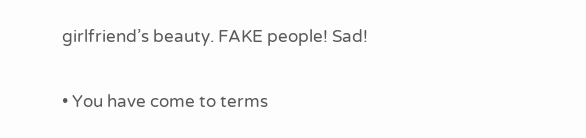girlfriend’s beauty. FAKE people! Sad!

• You have come to terms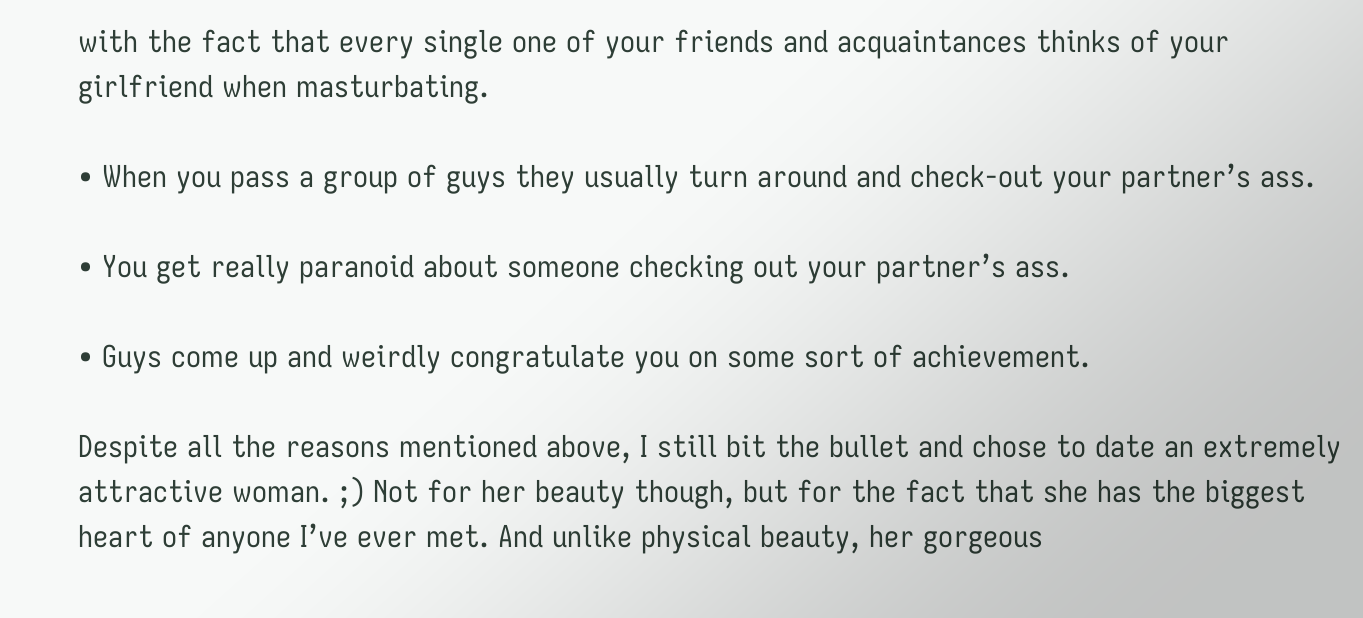with the fact that every single one of your friends and acquaintances thinks of your girlfriend when masturbating.

• When you pass a group of guys they usually turn around and check-out your partner’s ass.

• You get really paranoid about someone checking out your partner’s ass.

• Guys come up and weirdly congratulate you on some sort of achievement.

Despite all the reasons mentioned above, I still bit the bullet and chose to date an extremely attractive woman. ;) Not for her beauty though, but for the fact that she has the biggest heart of anyone I’ve ever met. And unlike physical beauty, her gorgeous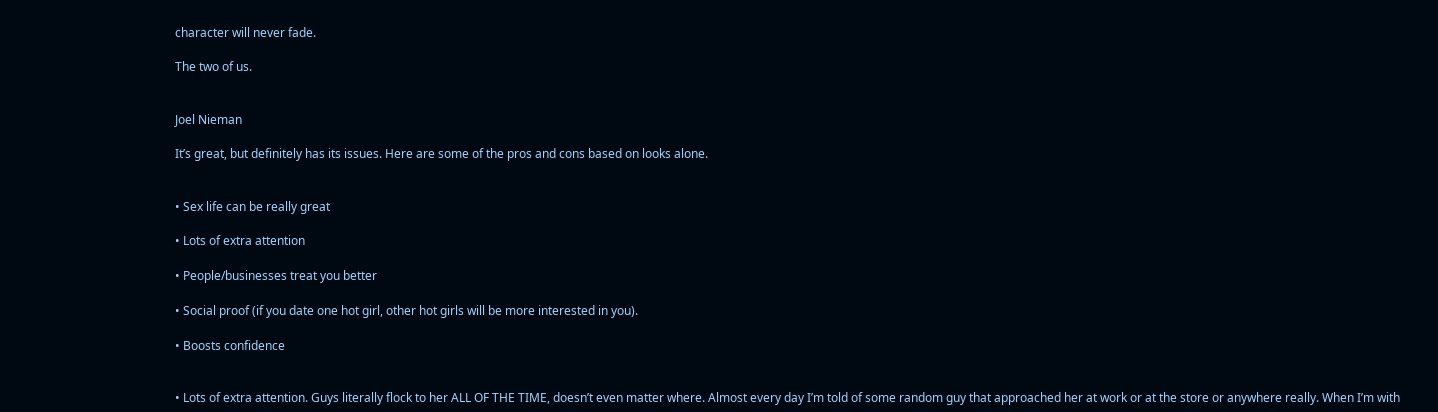character will never fade.

The two of us.


Joel Nieman

It’s great, but definitely has its issues. Here are some of the pros and cons based on looks alone.


• Sex life can be really great

• Lots of extra attention

• People/businesses treat you better

• Social proof (if you date one hot girl, other hot girls will be more interested in you).

• Boosts confidence


• Lots of extra attention. Guys literally flock to her ALL OF THE TIME, doesn’t even matter where. Almost every day I’m told of some random guy that approached her at work or at the store or anywhere really. When I’m with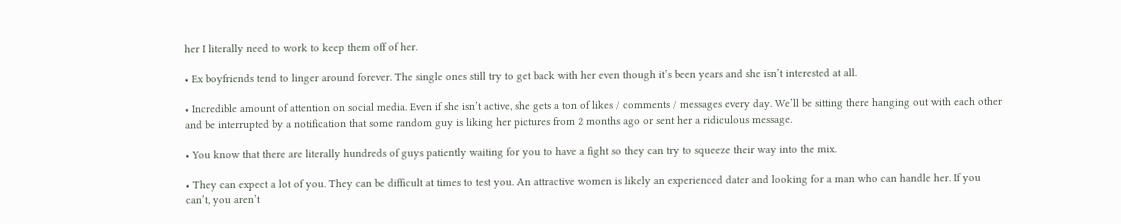her I literally need to work to keep them off of her.

• Ex boyfriends tend to linger around forever. The single ones still try to get back with her even though it’s been years and she isn’t interested at all.

• Incredible amount of attention on social media. Even if she isn’t active, she gets a ton of likes / comments / messages every day. We’ll be sitting there hanging out with each other and be interrupted by a notification that some random guy is liking her pictures from 2 months ago or sent her a ridiculous message.

• You know that there are literally hundreds of guys patiently waiting for you to have a fight so they can try to squeeze their way into the mix.

• They can expect a lot of you. They can be difficult at times to test you. An attractive women is likely an experienced dater and looking for a man who can handle her. If you can’t, you aren’t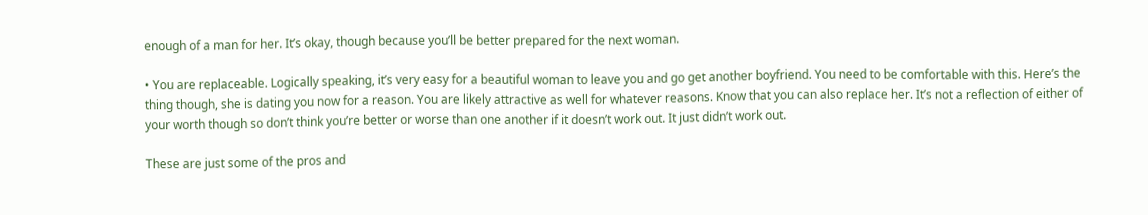enough of a man for her. It’s okay, though because you’ll be better prepared for the next woman.

• You are replaceable. Logically speaking, it’s very easy for a beautiful woman to leave you and go get another boyfriend. You need to be comfortable with this. Here’s the thing though, she is dating you now for a reason. You are likely attractive as well for whatever reasons. Know that you can also replace her. It’s not a reflection of either of your worth though so don’t think you’re better or worse than one another if it doesn’t work out. It just didn’t work out.

These are just some of the pros and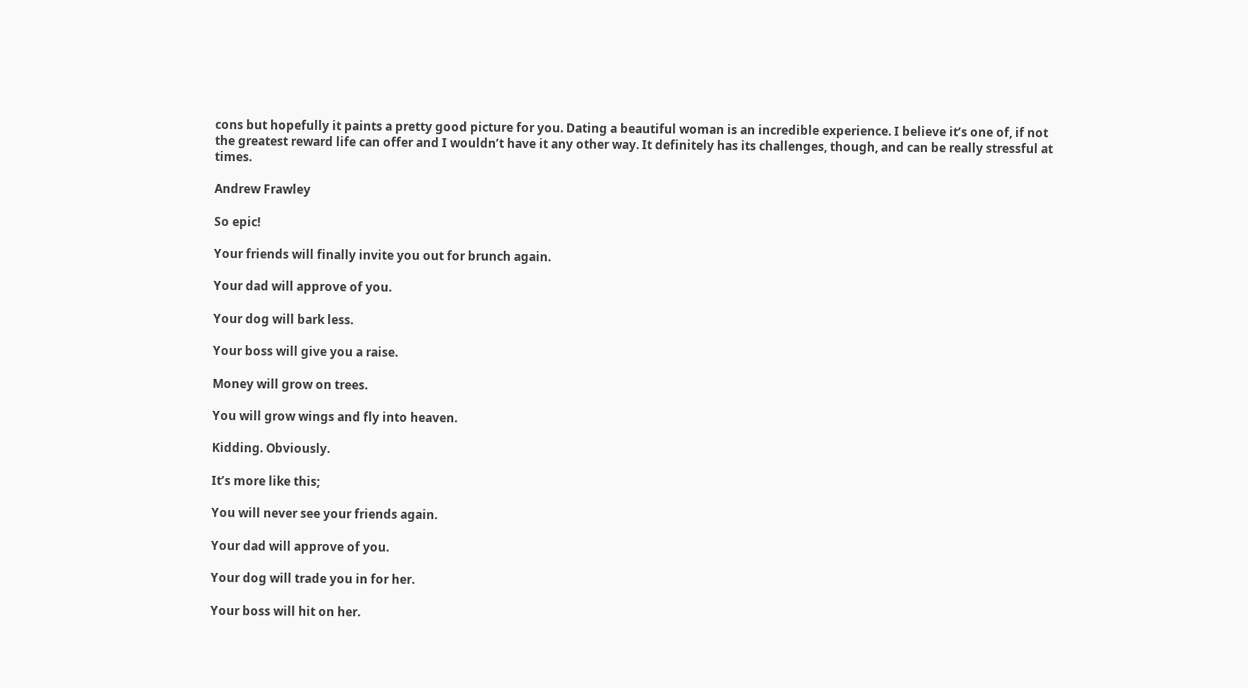cons but hopefully it paints a pretty good picture for you. Dating a beautiful woman is an incredible experience. I believe it’s one of, if not the greatest reward life can offer and I wouldn’t have it any other way. It definitely has its challenges, though, and can be really stressful at times.

Andrew Frawley

So epic!

Your friends will finally invite you out for brunch again.

Your dad will approve of you.

Your dog will bark less.

Your boss will give you a raise.

Money will grow on trees.

You will grow wings and fly into heaven.

Kidding. Obviously.

It’s more like this;

You will never see your friends again.

Your dad will approve of you.

Your dog will trade you in for her.

Your boss will hit on her.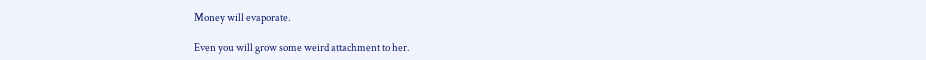Money will evaporate.

Even you will grow some weird attachment to her.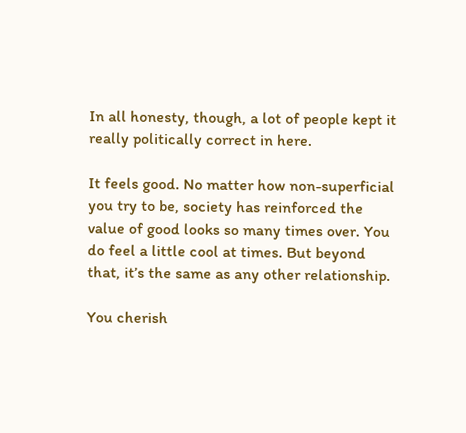In all honesty, though, a lot of people kept it really politically correct in here.

It feels good. No matter how non-superficial you try to be, society has reinforced the value of good looks so many times over. You do feel a little cool at times. But beyond that, it’s the same as any other relationship.

You cherish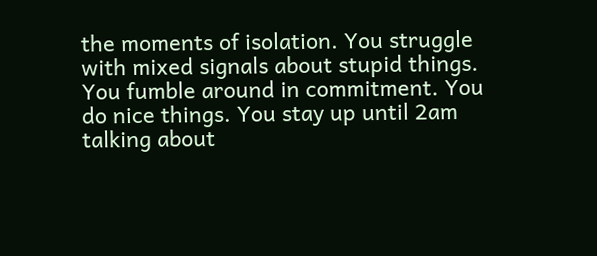the moments of isolation. You struggle with mixed signals about stupid things. You fumble around in commitment. You do nice things. You stay up until 2am talking about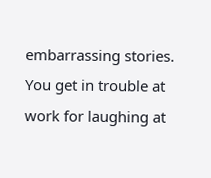embarrassing stories. You get in trouble at work for laughing at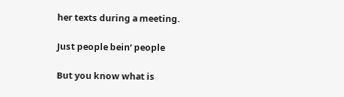her texts during a meeting.

Just people bein’ people

But you know what is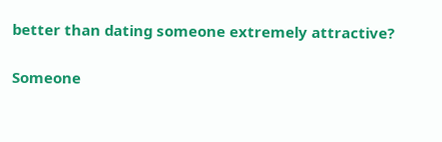better than dating someone extremely attractive?

Someone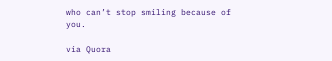who can’t stop smiling because of you.

via Quora